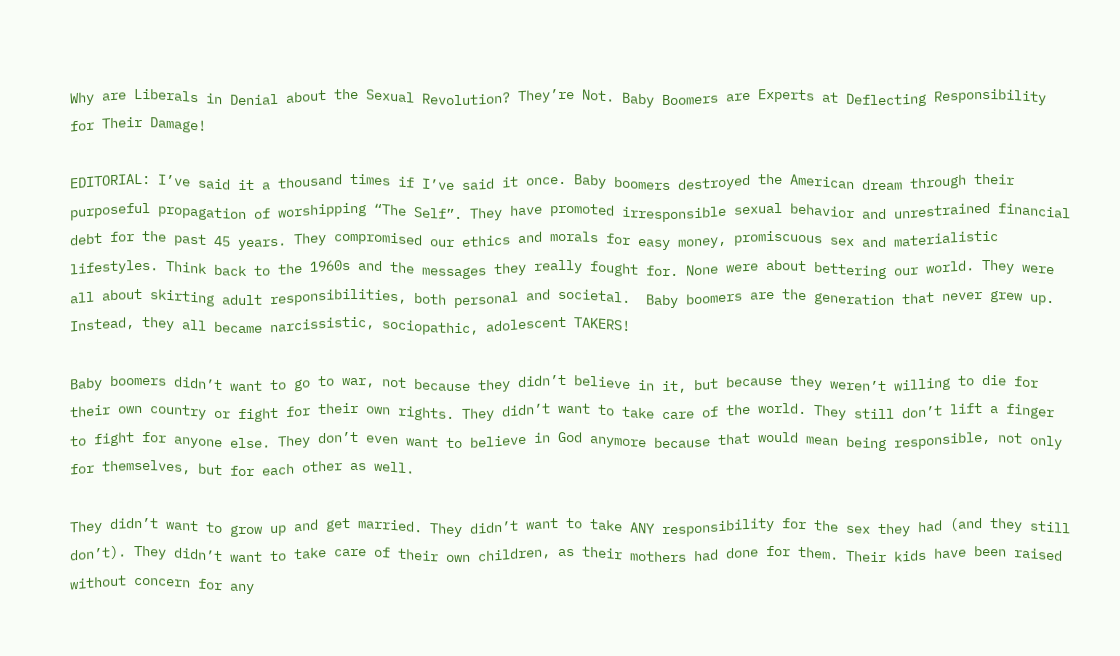Why are Liberals in Denial about the Sexual Revolution? They’re Not. Baby Boomers are Experts at Deflecting Responsibility for Their Damage!

EDITORIAL: I’ve said it a thousand times if I’ve said it once. Baby boomers destroyed the American dream through their purposeful propagation of worshipping “The Self”. They have promoted irresponsible sexual behavior and unrestrained financial debt for the past 45 years. They compromised our ethics and morals for easy money, promiscuous sex and materialistic lifestyles. Think back to the 1960s and the messages they really fought for. None were about bettering our world. They were all about skirting adult responsibilities, both personal and societal.  Baby boomers are the generation that never grew up. Instead, they all became narcissistic, sociopathic, adolescent TAKERS!

Baby boomers didn’t want to go to war, not because they didn’t believe in it, but because they weren’t willing to die for their own country or fight for their own rights. They didn’t want to take care of the world. They still don’t lift a finger to fight for anyone else. They don’t even want to believe in God anymore because that would mean being responsible, not only for themselves, but for each other as well.

They didn’t want to grow up and get married. They didn’t want to take ANY responsibility for the sex they had (and they still don’t). They didn’t want to take care of their own children, as their mothers had done for them. Their kids have been raised without concern for any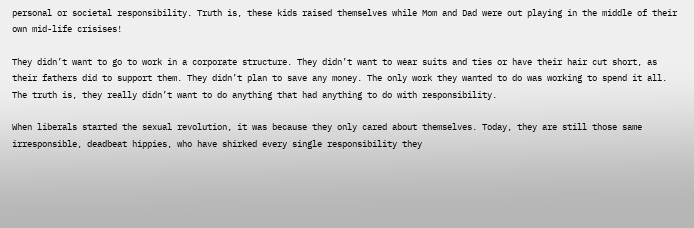personal or societal responsibility. Truth is, these kids raised themselves while Mom and Dad were out playing in the middle of their own mid-life crisises!

They didn’t want to go to work in a corporate structure. They didn’t want to wear suits and ties or have their hair cut short, as their fathers did to support them. They didn’t plan to save any money. The only work they wanted to do was working to spend it all. The truth is, they really didn’t want to do anything that had anything to do with responsibility.

When liberals started the sexual revolution, it was because they only cared about themselves. Today, they are still those same irresponsible, deadbeat hippies, who have shirked every single responsibility they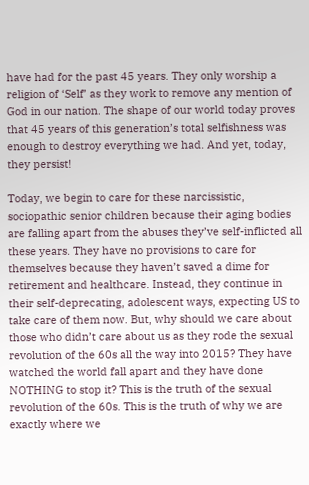have had for the past 45 years. They only worship a religion of ‘Self’ as they work to remove any mention of God in our nation. The shape of our world today proves that 45 years of this generation’s total selfishness was enough to destroy everything we had. And yet, today, they persist!

Today, we begin to care for these narcissistic, sociopathic senior children because their aging bodies are falling apart from the abuses they’ve self-inflicted all these years. They have no provisions to care for themselves because they haven’t saved a dime for retirement and healthcare. Instead, they continue in their self-deprecating, adolescent ways, expecting US to take care of them now. But, why should we care about those who didn’t care about us as they rode the sexual revolution of the 60s all the way into 2015? They have watched the world fall apart and they have done NOTHING to stop it? This is the truth of the sexual revolution of the 60s. This is the truth of why we are exactly where we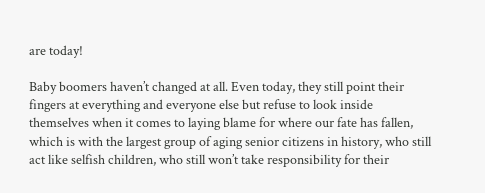are today!

Baby boomers haven’t changed at all. Even today, they still point their fingers at everything and everyone else but refuse to look inside themselves when it comes to laying blame for where our fate has fallen, which is with the largest group of aging senior citizens in history, who still act like selfish children, who still won’t take responsibility for their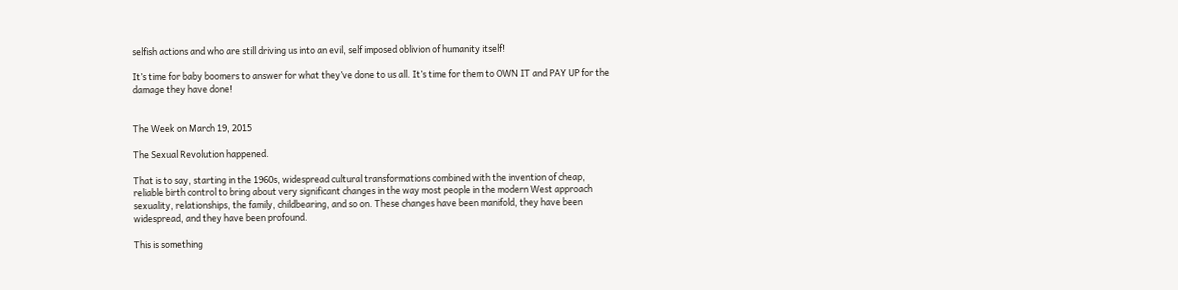selfish actions and who are still driving us into an evil, self imposed oblivion of humanity itself!

It’s time for baby boomers to answer for what they’ve done to us all. It’s time for them to OWN IT and PAY UP for the damage they have done!


The Week on March 19, 2015

The Sexual Revolution happened.

That is to say, starting in the 1960s, widespread cultural transformations combined with the invention of cheap, reliable birth control to bring about very significant changes in the way most people in the modern West approach sexuality, relationships, the family, childbearing, and so on. These changes have been manifold, they have been widespread, and they have been profound.

This is something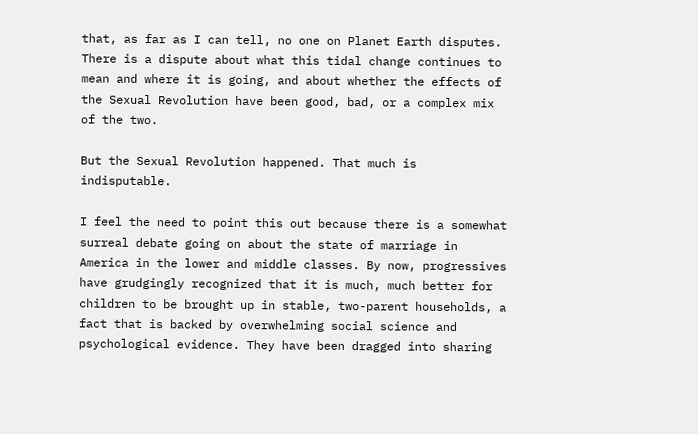that, as far as I can tell, no one on Planet Earth disputes. There is a dispute about what this tidal change continues to mean and where it is going, and about whether the effects of the Sexual Revolution have been good, bad, or a complex mix of the two.

But the Sexual Revolution happened. That much is indisputable.

I feel the need to point this out because there is a somewhat surreal debate going on about the state of marriage in America in the lower and middle classes. By now, progressives have grudgingly recognized that it is much, much better for children to be brought up in stable, two-parent households, a fact that is backed by overwhelming social science and psychological evidence. They have been dragged into sharing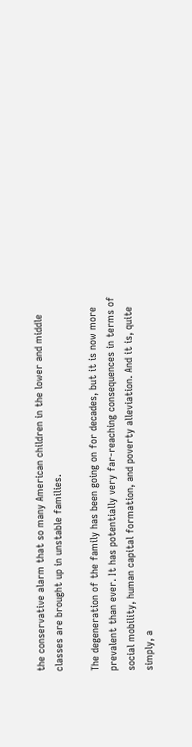the conservative alarm that so many American children in the lower and middle classes are brought up in unstable families.

The degeneration of the family has been going on for decades, but it is now more prevalent than ever. It has potentially very far-reaching consequences in terms of social mobility, human capital formation, and poverty alleviation. And it is, quite simply, a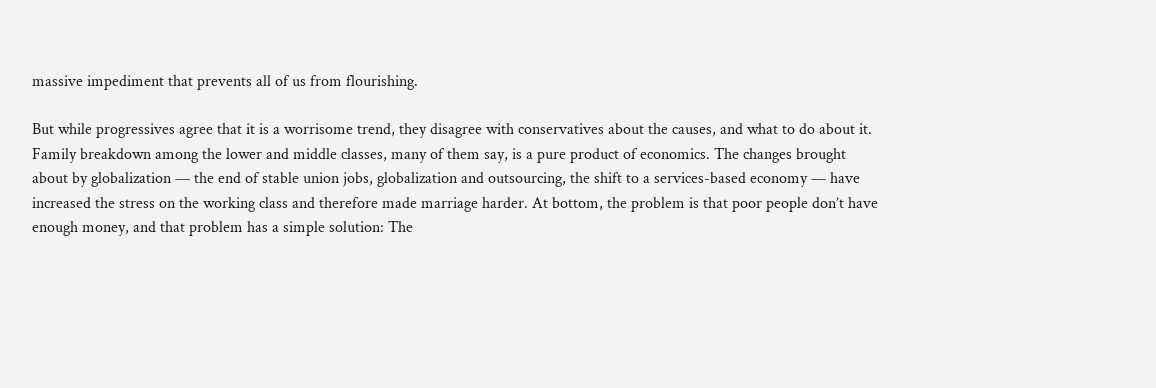massive impediment that prevents all of us from flourishing.

But while progressives agree that it is a worrisome trend, they disagree with conservatives about the causes, and what to do about it. Family breakdown among the lower and middle classes, many of them say, is a pure product of economics. The changes brought about by globalization — the end of stable union jobs, globalization and outsourcing, the shift to a services-based economy — have increased the stress on the working class and therefore made marriage harder. At bottom, the problem is that poor people don’t have enough money, and that problem has a simple solution: The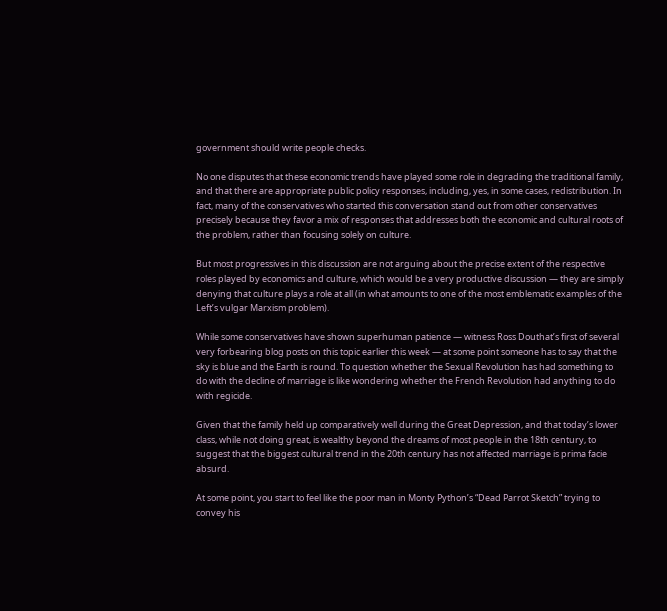government should write people checks.

No one disputes that these economic trends have played some role in degrading the traditional family, and that there are appropriate public policy responses, including, yes, in some cases, redistribution. In fact, many of the conservatives who started this conversation stand out from other conservatives precisely because they favor a mix of responses that addresses both the economic and cultural roots of the problem, rather than focusing solely on culture.

But most progressives in this discussion are not arguing about the precise extent of the respective roles played by economics and culture, which would be a very productive discussion — they are simply denying that culture plays a role at all (in what amounts to one of the most emblematic examples of the Left’s vulgar Marxism problem).

While some conservatives have shown superhuman patience — witness Ross Douthat’s first of several very forbearing blog posts on this topic earlier this week — at some point someone has to say that the sky is blue and the Earth is round. To question whether the Sexual Revolution has had something to do with the decline of marriage is like wondering whether the French Revolution had anything to do with regicide.

Given that the family held up comparatively well during the Great Depression, and that today’s lower class, while not doing great, is wealthy beyond the dreams of most people in the 18th century, to suggest that the biggest cultural trend in the 20th century has not affected marriage is prima facie absurd.

At some point, you start to feel like the poor man in Monty Python’s “Dead Parrot Sketch” trying to convey his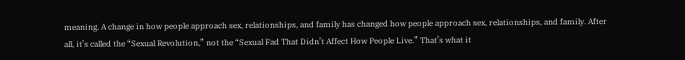meaning. A change in how people approach sex, relationships, and family has changed how people approach sex, relationships, and family. After all, it’s called the “Sexual Revolution,” not the “Sexual Fad That Didn’t Affect How People Live.” That’s what it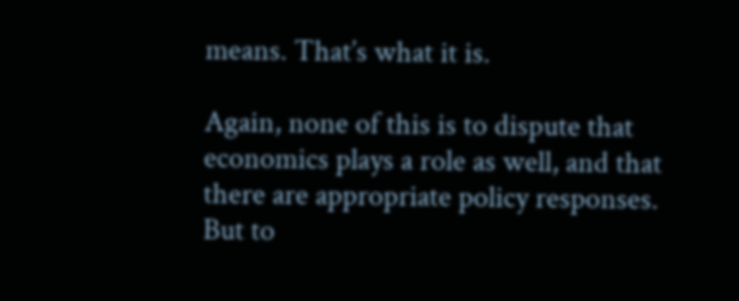means. That’s what it is.

Again, none of this is to dispute that economics plays a role as well, and that there are appropriate policy responses. But to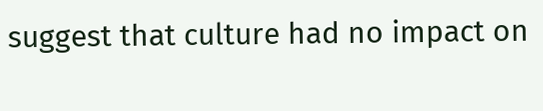suggest that culture had no impact on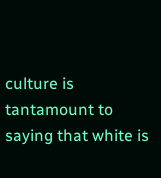culture is tantamount to saying that white is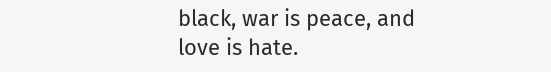black, war is peace, and love is hate.